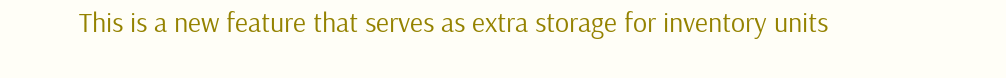This is a new feature that serves as extra storage for inventory units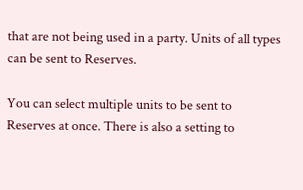that are not being used in a party. Units of all types can be sent to Reserves.

You can select multiple units to be sent to Reserves at once. There is also a setting to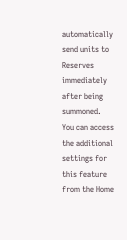automatically send units to Reserves immediately after being summoned.
You can access the additional settings for this feature from the Home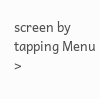screen by tapping Menu >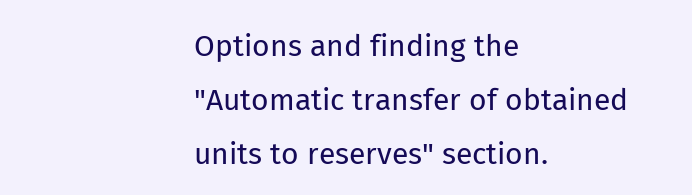Options and finding the "Automatic transfer of obtained units to reserves" section.